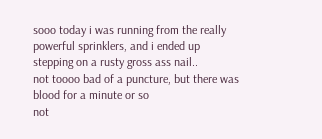sooo today i was running from the really powerful sprinklers, and i ended up stepping on a rusty gross ass nail..
not toooo bad of a puncture, but there was blood for a minute or so
not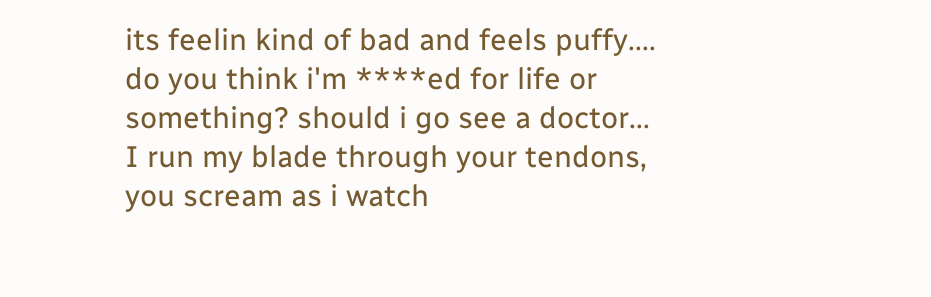its feelin kind of bad and feels puffy....
do you think i'm ****ed for life or something? should i go see a doctor...
I run my blade through your tendons,
you scream as i watch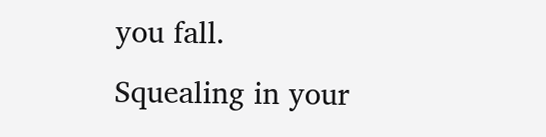you fall.
Squealing in your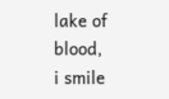lake of blood,
i smile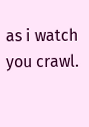as i watch you crawl.